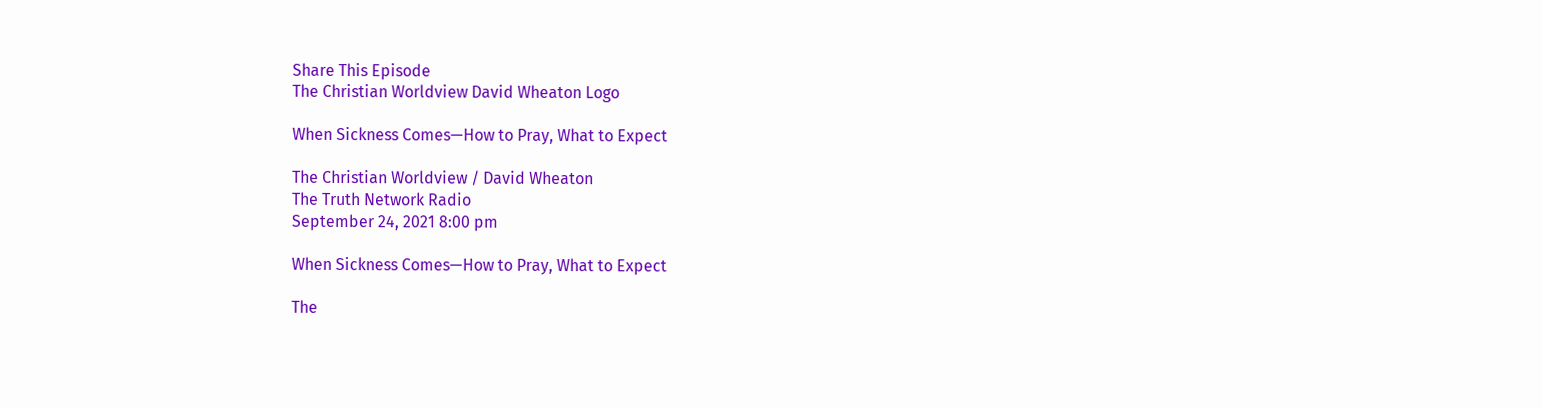Share This Episode
The Christian Worldview David Wheaton Logo

When Sickness Comes—How to Pray, What to Expect

The Christian Worldview / David Wheaton
The Truth Network Radio
September 24, 2021 8:00 pm

When Sickness Comes—How to Pray, What to Expect

The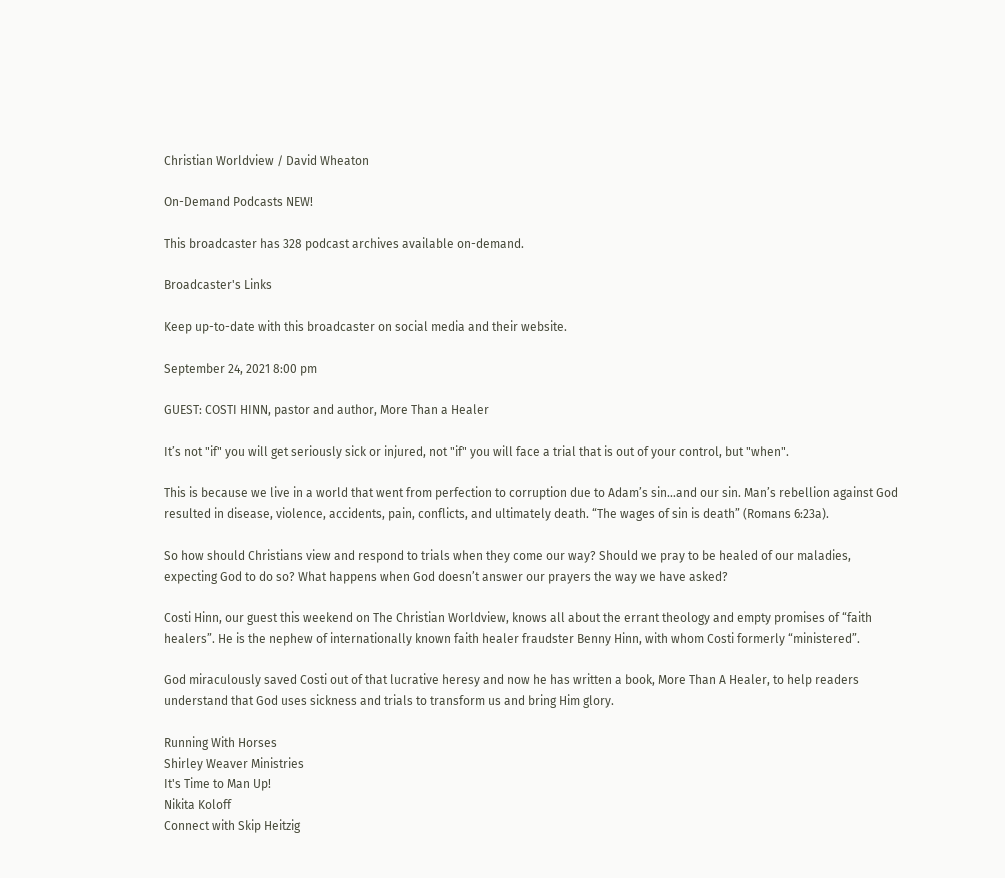Christian Worldview / David Wheaton

On-Demand Podcasts NEW!

This broadcaster has 328 podcast archives available on-demand.

Broadcaster's Links

Keep up-to-date with this broadcaster on social media and their website.

September 24, 2021 8:00 pm

GUEST: COSTI HINN, pastor and author, More Than a Healer

It’s not "if" you will get seriously sick or injured, not "if" you will face a trial that is out of your control, but "when".

This is because we live in a world that went from perfection to corruption due to Adam’s sin…and our sin. Man’s rebellion against God resulted in disease, violence, accidents, pain, conflicts, and ultimately death. “The wages of sin is death” (Romans 6:23a).

So how should Christians view and respond to trials when they come our way? Should we pray to be healed of our maladies, expecting God to do so? What happens when God doesn’t answer our prayers the way we have asked?

Costi Hinn, our guest this weekend on The Christian Worldview, knows all about the errant theology and empty promises of “faith healers”. He is the nephew of internationally known faith healer fraudster Benny Hinn, with whom Costi formerly “ministered”.

God miraculously saved Costi out of that lucrative heresy and now he has written a book, More Than A Healer, to help readers understand that God uses sickness and trials to transform us and bring Him glory.

Running With Horses
Shirley Weaver Ministries
It's Time to Man Up!
Nikita Koloff
Connect with Skip Heitzig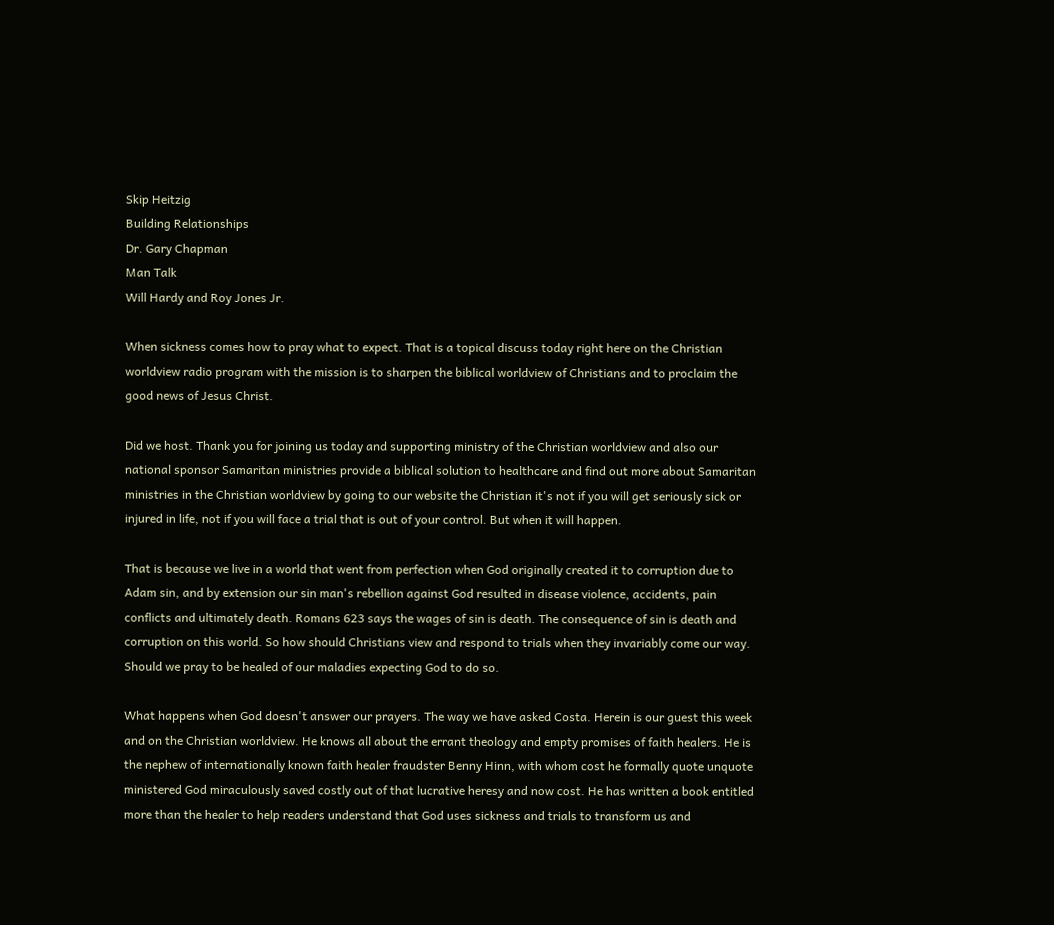Skip Heitzig
Building Relationships
Dr. Gary Chapman
Man Talk
Will Hardy and Roy Jones Jr.

When sickness comes how to pray what to expect. That is a topical discuss today right here on the Christian worldview radio program with the mission is to sharpen the biblical worldview of Christians and to proclaim the good news of Jesus Christ.

Did we host. Thank you for joining us today and supporting ministry of the Christian worldview and also our national sponsor Samaritan ministries provide a biblical solution to healthcare and find out more about Samaritan ministries in the Christian worldview by going to our website the Christian it's not if you will get seriously sick or injured in life, not if you will face a trial that is out of your control. But when it will happen.

That is because we live in a world that went from perfection when God originally created it to corruption due to Adam sin, and by extension our sin man's rebellion against God resulted in disease violence, accidents, pain conflicts and ultimately death. Romans 623 says the wages of sin is death. The consequence of sin is death and corruption on this world. So how should Christians view and respond to trials when they invariably come our way. Should we pray to be healed of our maladies expecting God to do so.

What happens when God doesn't answer our prayers. The way we have asked Costa. Herein is our guest this week and on the Christian worldview. He knows all about the errant theology and empty promises of faith healers. He is the nephew of internationally known faith healer fraudster Benny Hinn, with whom cost he formally quote unquote ministered God miraculously saved costly out of that lucrative heresy and now cost. He has written a book entitled more than the healer to help readers understand that God uses sickness and trials to transform us and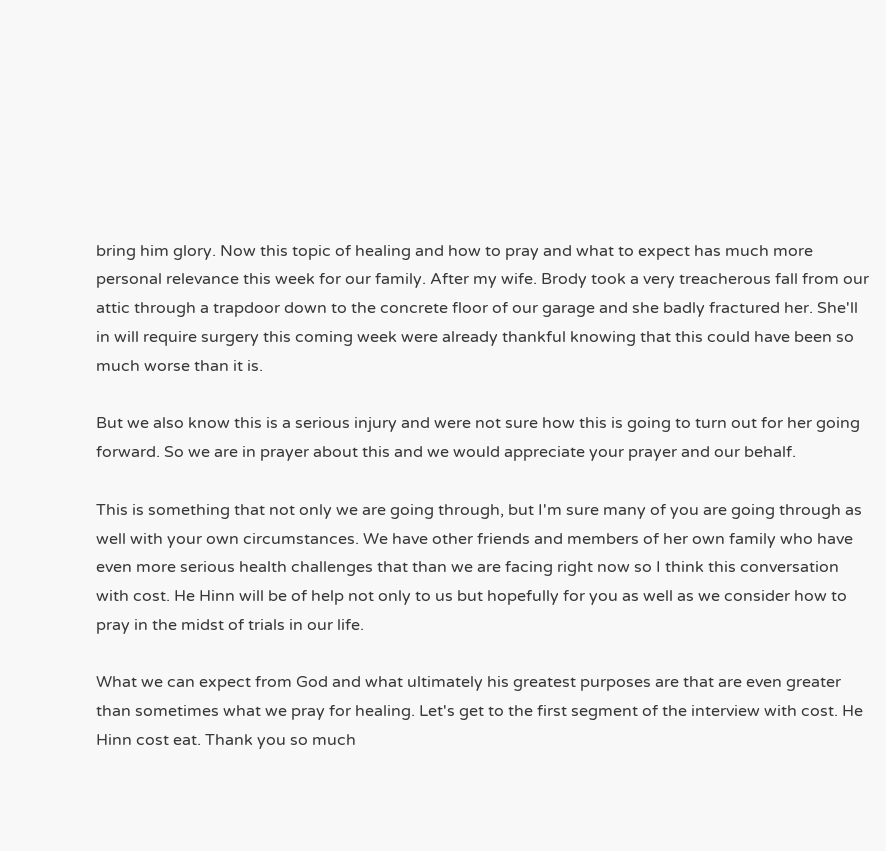bring him glory. Now this topic of healing and how to pray and what to expect has much more personal relevance this week for our family. After my wife. Brody took a very treacherous fall from our attic through a trapdoor down to the concrete floor of our garage and she badly fractured her. She'll in will require surgery this coming week were already thankful knowing that this could have been so much worse than it is.

But we also know this is a serious injury and were not sure how this is going to turn out for her going forward. So we are in prayer about this and we would appreciate your prayer and our behalf.

This is something that not only we are going through, but I'm sure many of you are going through as well with your own circumstances. We have other friends and members of her own family who have even more serious health challenges that than we are facing right now so I think this conversation with cost. He Hinn will be of help not only to us but hopefully for you as well as we consider how to pray in the midst of trials in our life.

What we can expect from God and what ultimately his greatest purposes are that are even greater than sometimes what we pray for healing. Let's get to the first segment of the interview with cost. He Hinn cost eat. Thank you so much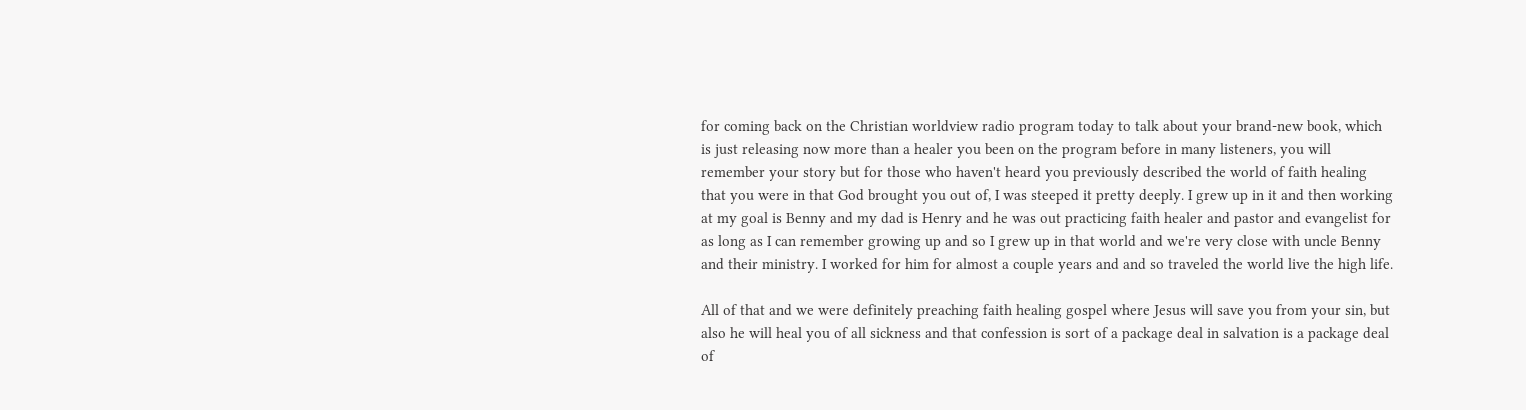for coming back on the Christian worldview radio program today to talk about your brand-new book, which is just releasing now more than a healer you been on the program before in many listeners, you will remember your story but for those who haven't heard you previously described the world of faith healing that you were in that God brought you out of, I was steeped it pretty deeply. I grew up in it and then working at my goal is Benny and my dad is Henry and he was out practicing faith healer and pastor and evangelist for as long as I can remember growing up and so I grew up in that world and we're very close with uncle Benny and their ministry. I worked for him for almost a couple years and and so traveled the world live the high life.

All of that and we were definitely preaching faith healing gospel where Jesus will save you from your sin, but also he will heal you of all sickness and that confession is sort of a package deal in salvation is a package deal of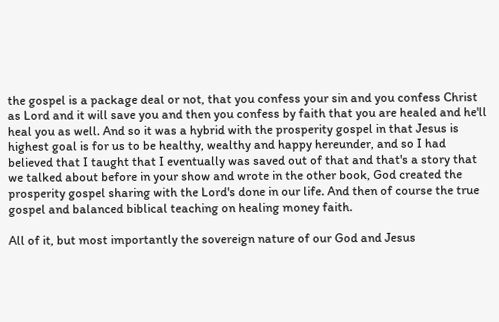the gospel is a package deal or not, that you confess your sin and you confess Christ as Lord and it will save you and then you confess by faith that you are healed and he'll heal you as well. And so it was a hybrid with the prosperity gospel in that Jesus is highest goal is for us to be healthy, wealthy and happy hereunder, and so I had believed that I taught that I eventually was saved out of that and that's a story that we talked about before in your show and wrote in the other book, God created the prosperity gospel sharing with the Lord's done in our life. And then of course the true gospel and balanced biblical teaching on healing money faith.

All of it, but most importantly the sovereign nature of our God and Jesus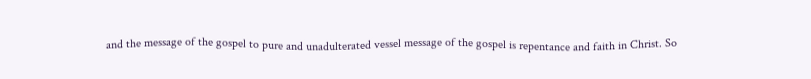and the message of the gospel to pure and unadulterated vessel message of the gospel is repentance and faith in Christ. So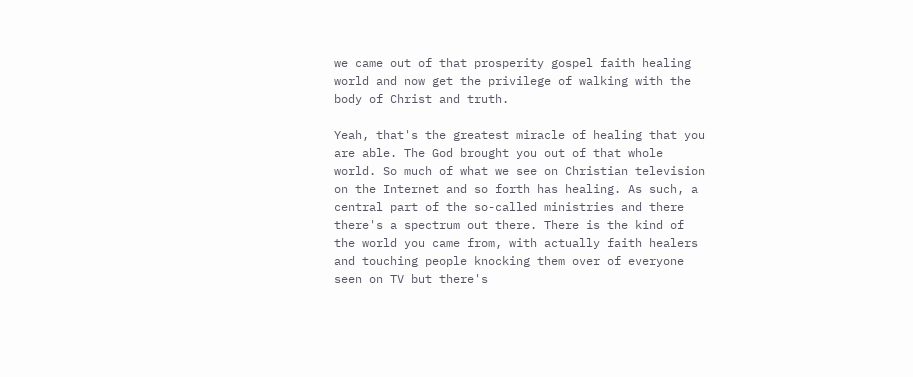we came out of that prosperity gospel faith healing world and now get the privilege of walking with the body of Christ and truth.

Yeah, that's the greatest miracle of healing that you are able. The God brought you out of that whole world. So much of what we see on Christian television on the Internet and so forth has healing. As such, a central part of the so-called ministries and there there's a spectrum out there. There is the kind of the world you came from, with actually faith healers and touching people knocking them over of everyone seen on TV but there's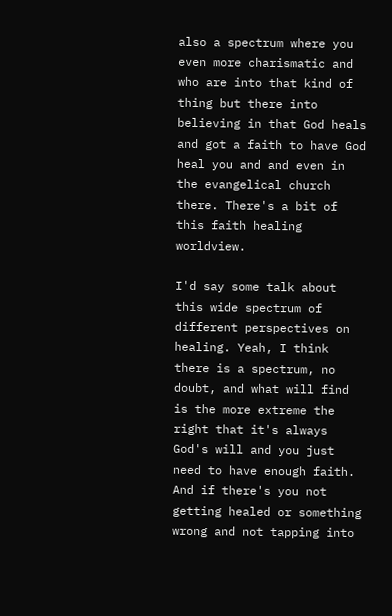also a spectrum where you even more charismatic and who are into that kind of thing but there into believing in that God heals and got a faith to have God heal you and and even in the evangelical church there. There's a bit of this faith healing worldview.

I'd say some talk about this wide spectrum of different perspectives on healing. Yeah, I think there is a spectrum, no doubt, and what will find is the more extreme the right that it's always God's will and you just need to have enough faith. And if there's you not getting healed or something wrong and not tapping into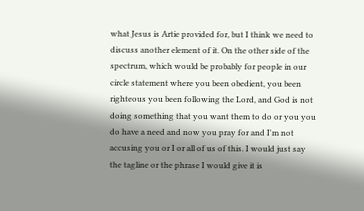what Jesus is Artie provided for, but I think we need to discuss another element of it. On the other side of the spectrum, which would be probably for people in our circle statement where you been obedient, you been righteous you been following the Lord, and God is not doing something that you want them to do or you you do have a need and now you pray for and I'm not accusing you or I or all of us of this. I would just say the tagline or the phrase I would give it is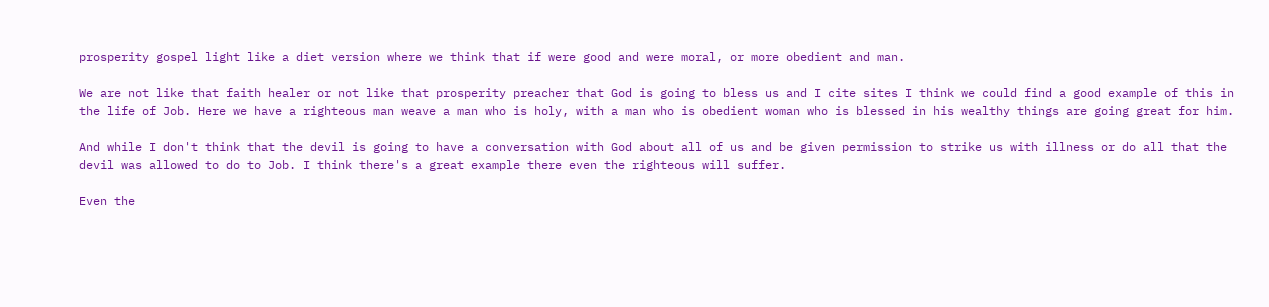prosperity gospel light like a diet version where we think that if were good and were moral, or more obedient and man.

We are not like that faith healer or not like that prosperity preacher that God is going to bless us and I cite sites I think we could find a good example of this in the life of Job. Here we have a righteous man weave a man who is holy, with a man who is obedient woman who is blessed in his wealthy things are going great for him.

And while I don't think that the devil is going to have a conversation with God about all of us and be given permission to strike us with illness or do all that the devil was allowed to do to Job. I think there's a great example there even the righteous will suffer.

Even the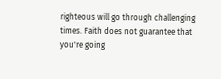righteous will go through challenging times. Faith does not guarantee that you're going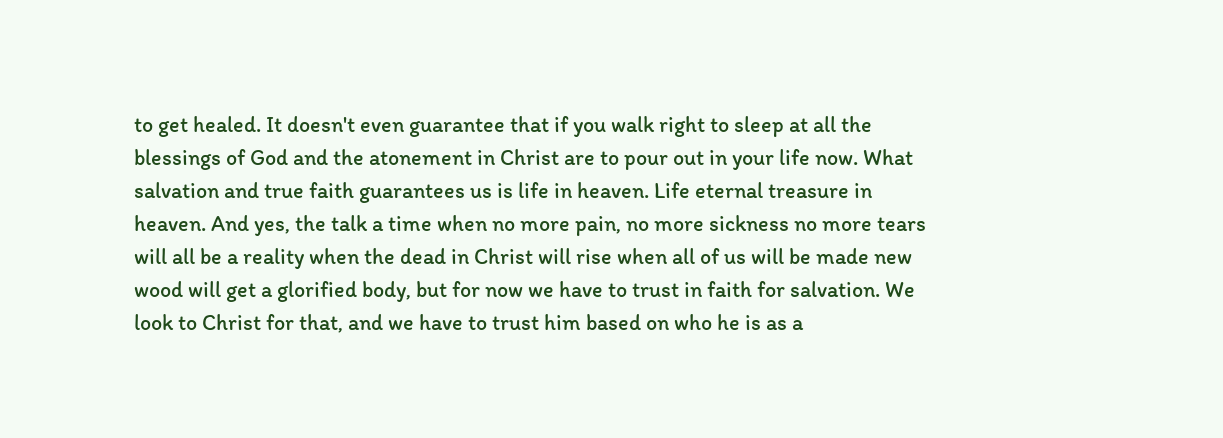to get healed. It doesn't even guarantee that if you walk right to sleep at all the blessings of God and the atonement in Christ are to pour out in your life now. What salvation and true faith guarantees us is life in heaven. Life eternal treasure in heaven. And yes, the talk a time when no more pain, no more sickness no more tears will all be a reality when the dead in Christ will rise when all of us will be made new wood will get a glorified body, but for now we have to trust in faith for salvation. We look to Christ for that, and we have to trust him based on who he is as a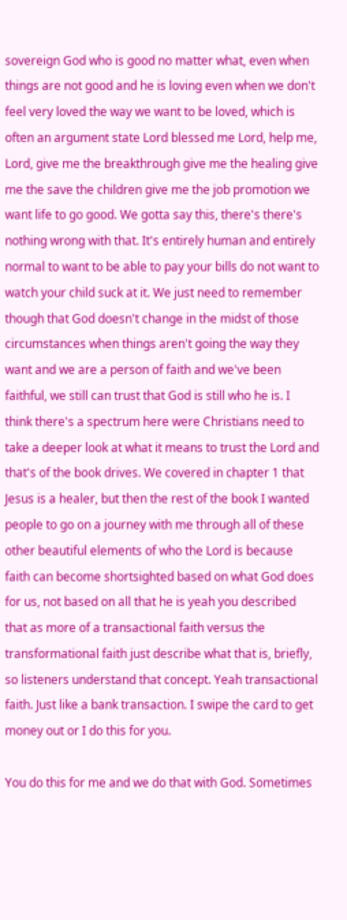sovereign God who is good no matter what, even when things are not good and he is loving even when we don't feel very loved the way we want to be loved, which is often an argument state Lord blessed me Lord, help me, Lord, give me the breakthrough give me the healing give me the save the children give me the job promotion we want life to go good. We gotta say this, there's there's nothing wrong with that. It's entirely human and entirely normal to want to be able to pay your bills do not want to watch your child suck at it. We just need to remember though that God doesn't change in the midst of those circumstances when things aren't going the way they want and we are a person of faith and we've been faithful, we still can trust that God is still who he is. I think there's a spectrum here were Christians need to take a deeper look at what it means to trust the Lord and that's of the book drives. We covered in chapter 1 that Jesus is a healer, but then the rest of the book I wanted people to go on a journey with me through all of these other beautiful elements of who the Lord is because faith can become shortsighted based on what God does for us, not based on all that he is yeah you described that as more of a transactional faith versus the transformational faith just describe what that is, briefly, so listeners understand that concept. Yeah transactional faith. Just like a bank transaction. I swipe the card to get money out or I do this for you.

You do this for me and we do that with God. Sometimes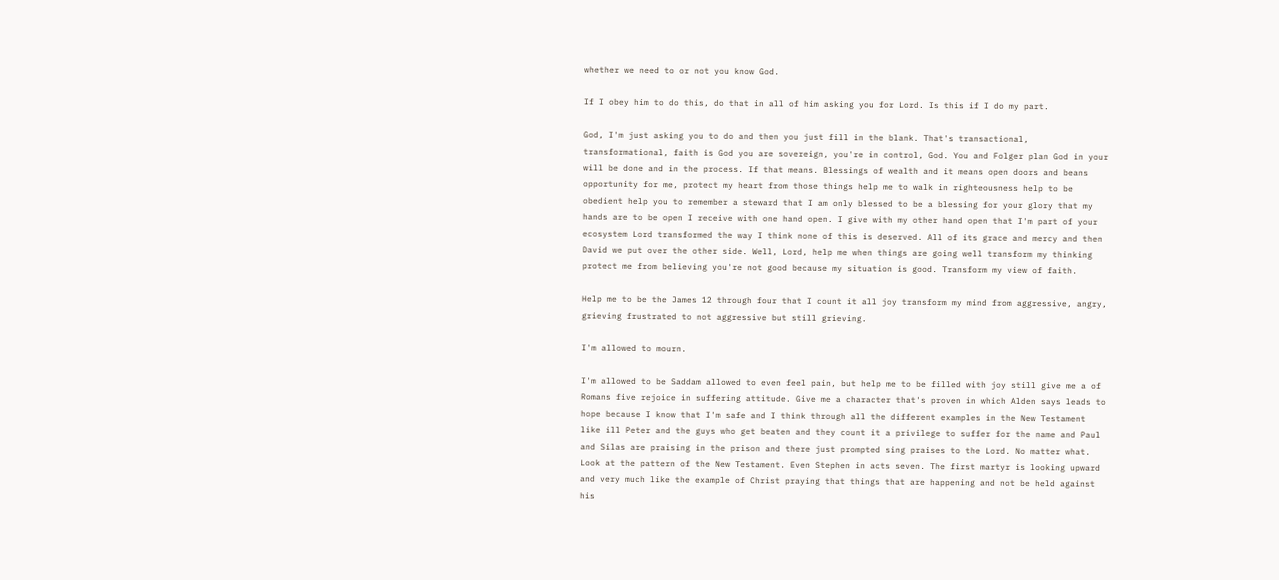whether we need to or not you know God.

If I obey him to do this, do that in all of him asking you for Lord. Is this if I do my part.

God, I'm just asking you to do and then you just fill in the blank. That's transactional, transformational, faith is God you are sovereign, you're in control, God. You and Folger plan God in your will be done and in the process. If that means. Blessings of wealth and it means open doors and beans opportunity for me, protect my heart from those things help me to walk in righteousness help to be obedient help you to remember a steward that I am only blessed to be a blessing for your glory that my hands are to be open I receive with one hand open. I give with my other hand open that I'm part of your ecosystem Lord transformed the way I think none of this is deserved. All of its grace and mercy and then David we put over the other side. Well, Lord, help me when things are going well transform my thinking protect me from believing you're not good because my situation is good. Transform my view of faith.

Help me to be the James 12 through four that I count it all joy transform my mind from aggressive, angry, grieving frustrated to not aggressive but still grieving.

I'm allowed to mourn.

I'm allowed to be Saddam allowed to even feel pain, but help me to be filled with joy still give me a of Romans five rejoice in suffering attitude. Give me a character that's proven in which Alden says leads to hope because I know that I'm safe and I think through all the different examples in the New Testament like ill Peter and the guys who get beaten and they count it a privilege to suffer for the name and Paul and Silas are praising in the prison and there just prompted sing praises to the Lord. No matter what. Look at the pattern of the New Testament. Even Stephen in acts seven. The first martyr is looking upward and very much like the example of Christ praying that things that are happening and not be held against his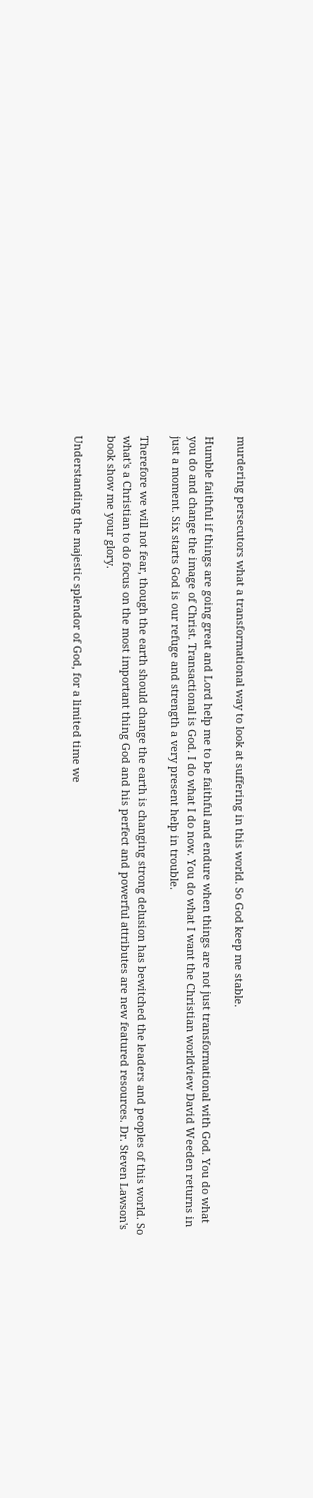murdering persecutors what a transformational way to look at suffering in this world. So God keep me stable.

Humble faithful if things are going great and Lord help me to be faithful and endure when things are not just transformational with God. You do what you do and change the image of Christ. Transactional is God. I do what I do now. You do what I want the Christian worldview David Weeden returns in just a moment. Six starts God is our refuge and strength a very present help in trouble.

Therefore we will not fear, though the earth should change the earth is changing strong delusion has bewitched the leaders and peoples of this world. So what's a Christian to do focus on the most important thing God and his perfect and powerful attributes are new featured resources. Dr. Steven Lawson's book show me your glory.

Understanding the majestic splendor of God, for a limited time we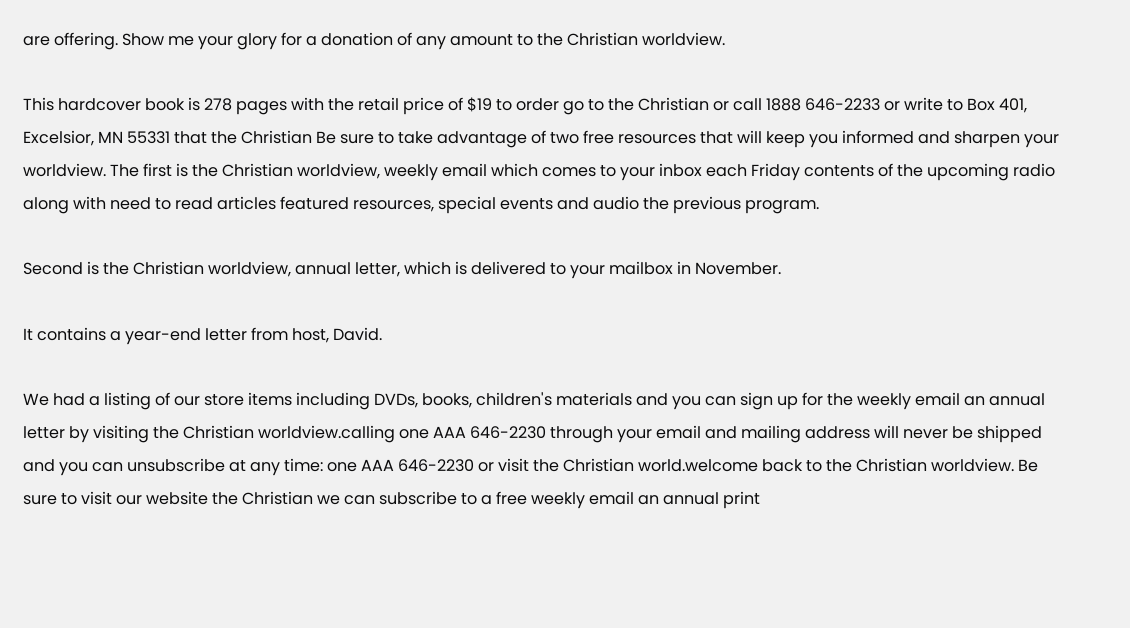are offering. Show me your glory for a donation of any amount to the Christian worldview.

This hardcover book is 278 pages with the retail price of $19 to order go to the Christian or call 1888 646-2233 or write to Box 401, Excelsior, MN 55331 that the Christian Be sure to take advantage of two free resources that will keep you informed and sharpen your worldview. The first is the Christian worldview, weekly email which comes to your inbox each Friday contents of the upcoming radio along with need to read articles featured resources, special events and audio the previous program.

Second is the Christian worldview, annual letter, which is delivered to your mailbox in November.

It contains a year-end letter from host, David.

We had a listing of our store items including DVDs, books, children's materials and you can sign up for the weekly email an annual letter by visiting the Christian worldview.calling one AAA 646-2230 through your email and mailing address will never be shipped and you can unsubscribe at any time: one AAA 646-2230 or visit the Christian world.welcome back to the Christian worldview. Be sure to visit our website the Christian we can subscribe to a free weekly email an annual print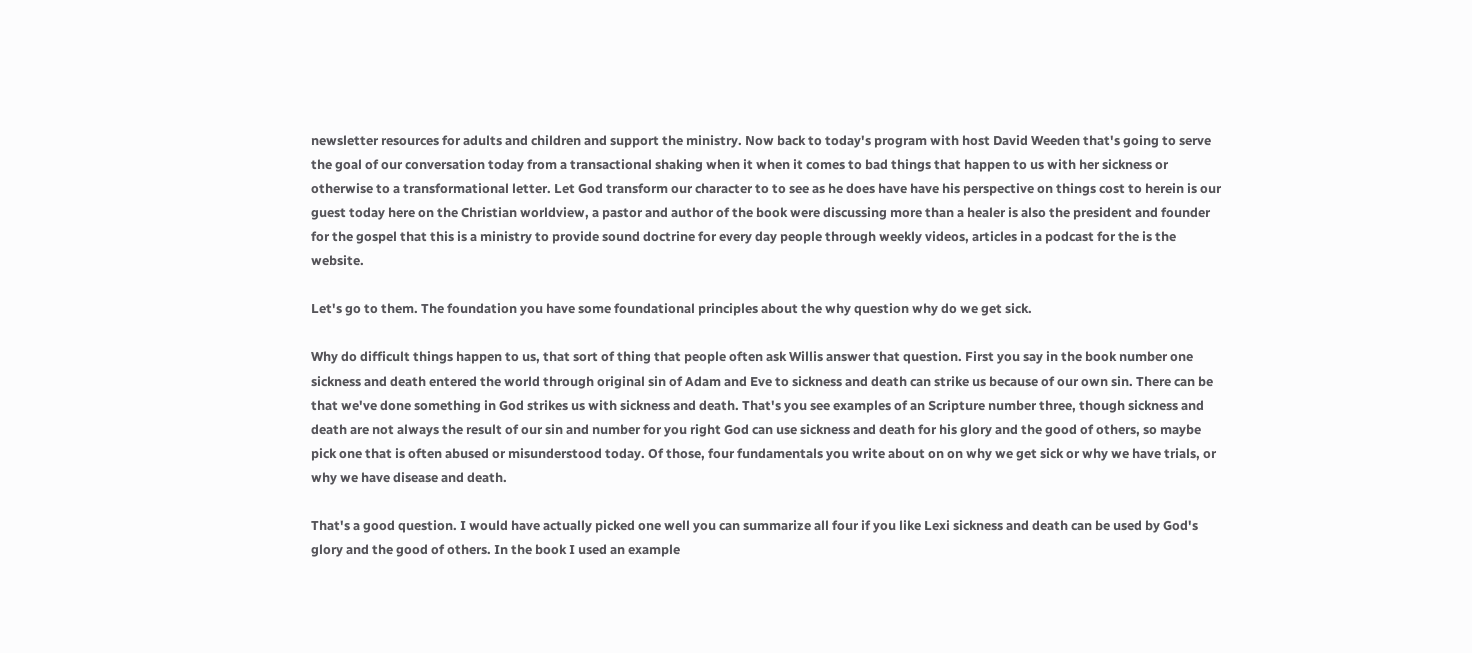newsletter resources for adults and children and support the ministry. Now back to today's program with host David Weeden that's going to serve the goal of our conversation today from a transactional shaking when it when it comes to bad things that happen to us with her sickness or otherwise to a transformational letter. Let God transform our character to to see as he does have have his perspective on things cost to herein is our guest today here on the Christian worldview, a pastor and author of the book were discussing more than a healer is also the president and founder for the gospel that this is a ministry to provide sound doctrine for every day people through weekly videos, articles in a podcast for the is the website.

Let's go to them. The foundation you have some foundational principles about the why question why do we get sick.

Why do difficult things happen to us, that sort of thing that people often ask Willis answer that question. First you say in the book number one sickness and death entered the world through original sin of Adam and Eve to sickness and death can strike us because of our own sin. There can be that we've done something in God strikes us with sickness and death. That's you see examples of an Scripture number three, though sickness and death are not always the result of our sin and number for you right God can use sickness and death for his glory and the good of others, so maybe pick one that is often abused or misunderstood today. Of those, four fundamentals you write about on on why we get sick or why we have trials, or why we have disease and death.

That's a good question. I would have actually picked one well you can summarize all four if you like Lexi sickness and death can be used by God's glory and the good of others. In the book I used an example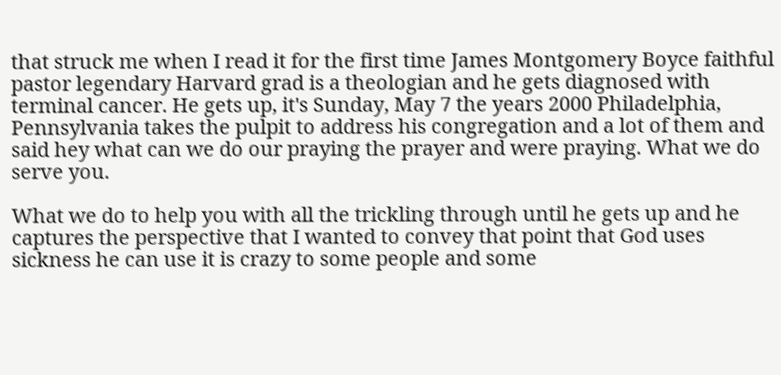that struck me when I read it for the first time James Montgomery Boyce faithful pastor legendary Harvard grad is a theologian and he gets diagnosed with terminal cancer. He gets up, it's Sunday, May 7 the years 2000 Philadelphia, Pennsylvania takes the pulpit to address his congregation and a lot of them and said hey what can we do our praying the prayer and were praying. What we do serve you.

What we do to help you with all the trickling through until he gets up and he captures the perspective that I wanted to convey that point that God uses sickness he can use it is crazy to some people and some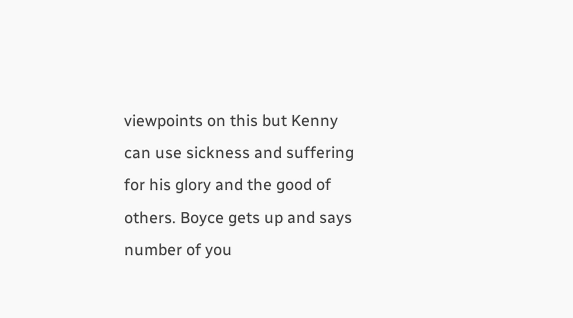viewpoints on this but Kenny can use sickness and suffering for his glory and the good of others. Boyce gets up and says number of you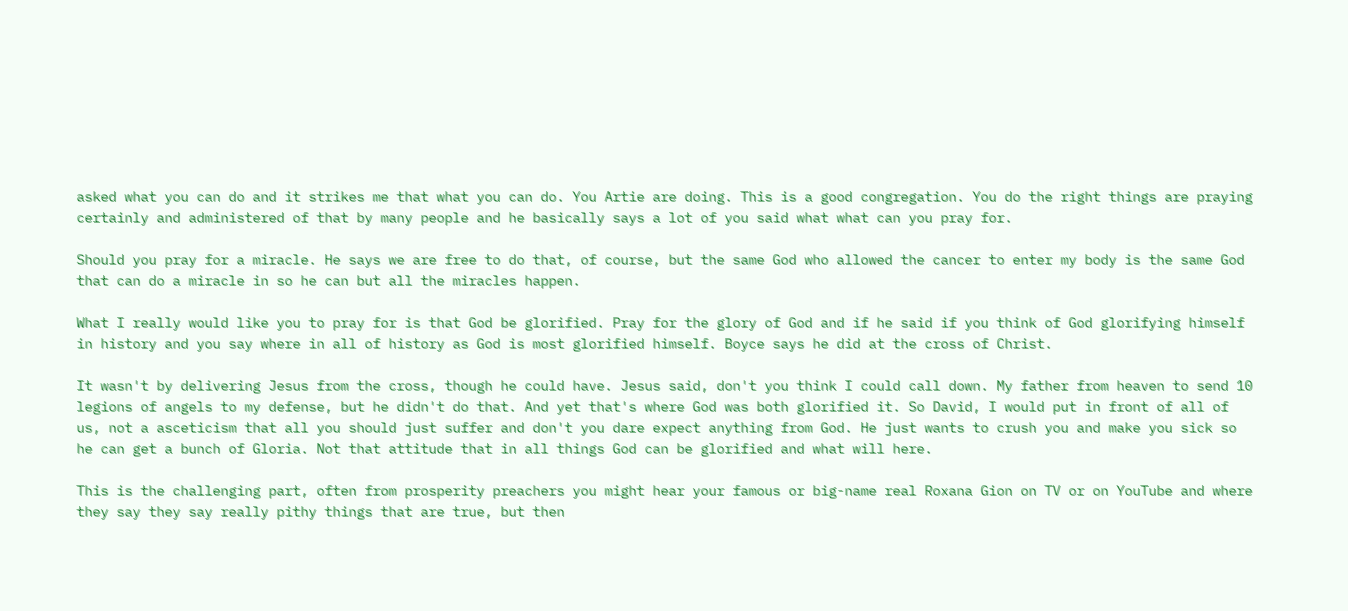asked what you can do and it strikes me that what you can do. You Artie are doing. This is a good congregation. You do the right things are praying certainly and administered of that by many people and he basically says a lot of you said what what can you pray for.

Should you pray for a miracle. He says we are free to do that, of course, but the same God who allowed the cancer to enter my body is the same God that can do a miracle in so he can but all the miracles happen.

What I really would like you to pray for is that God be glorified. Pray for the glory of God and if he said if you think of God glorifying himself in history and you say where in all of history as God is most glorified himself. Boyce says he did at the cross of Christ.

It wasn't by delivering Jesus from the cross, though he could have. Jesus said, don't you think I could call down. My father from heaven to send 10 legions of angels to my defense, but he didn't do that. And yet that's where God was both glorified it. So David, I would put in front of all of us, not a asceticism that all you should just suffer and don't you dare expect anything from God. He just wants to crush you and make you sick so he can get a bunch of Gloria. Not that attitude that in all things God can be glorified and what will here.

This is the challenging part, often from prosperity preachers you might hear your famous or big-name real Roxana Gion on TV or on YouTube and where they say they say really pithy things that are true, but then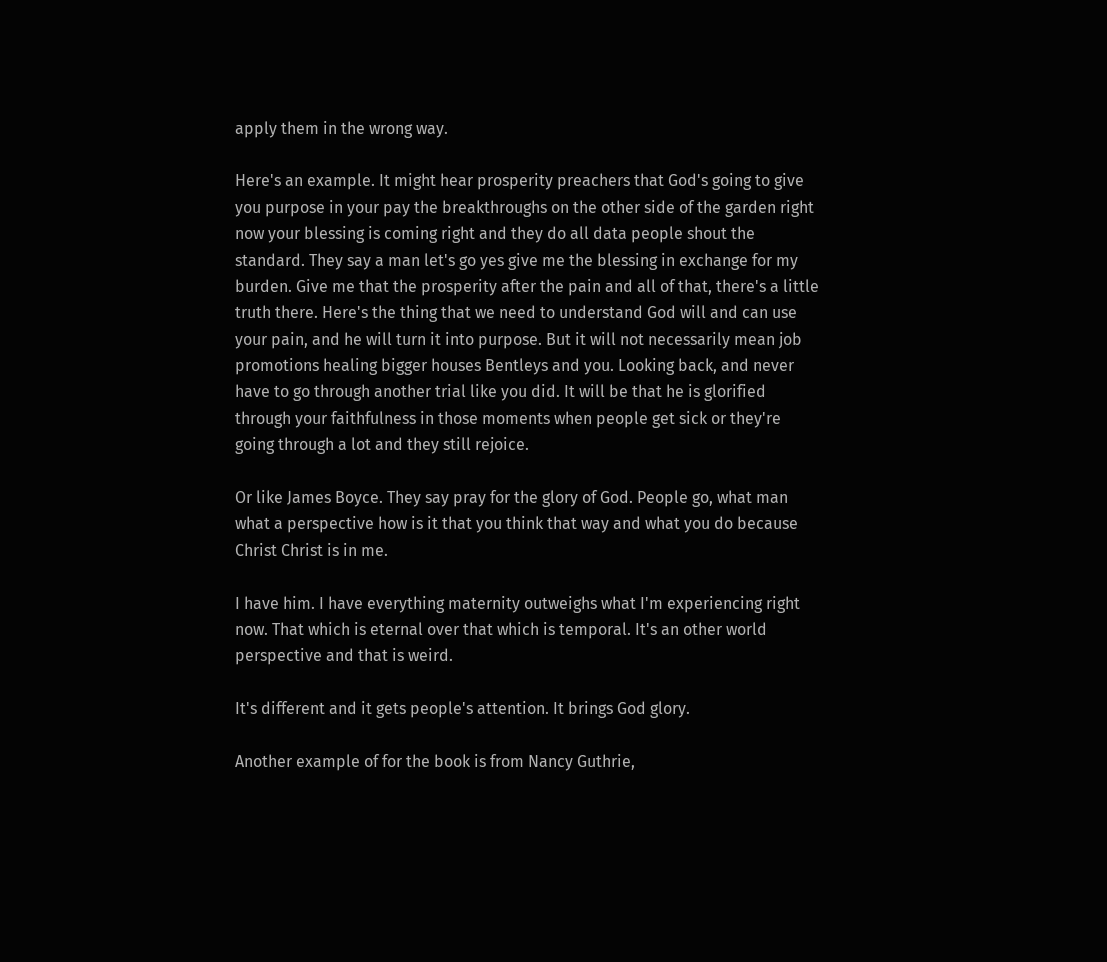apply them in the wrong way.

Here's an example. It might hear prosperity preachers that God's going to give you purpose in your pay the breakthroughs on the other side of the garden right now your blessing is coming right and they do all data people shout the standard. They say a man let's go yes give me the blessing in exchange for my burden. Give me that the prosperity after the pain and all of that, there's a little truth there. Here's the thing that we need to understand God will and can use your pain, and he will turn it into purpose. But it will not necessarily mean job promotions healing bigger houses Bentleys and you. Looking back, and never have to go through another trial like you did. It will be that he is glorified through your faithfulness in those moments when people get sick or they're going through a lot and they still rejoice.

Or like James Boyce. They say pray for the glory of God. People go, what man what a perspective how is it that you think that way and what you do because Christ Christ is in me.

I have him. I have everything maternity outweighs what I'm experiencing right now. That which is eternal over that which is temporal. It's an other world perspective and that is weird.

It's different and it gets people's attention. It brings God glory.

Another example of for the book is from Nancy Guthrie,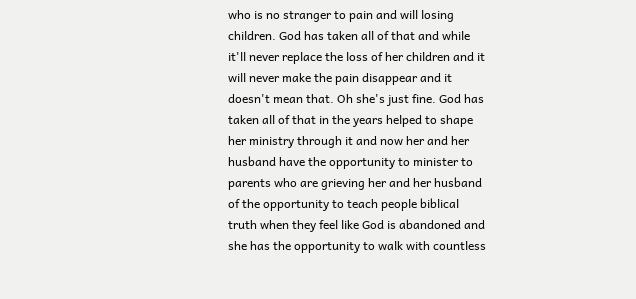who is no stranger to pain and will losing children. God has taken all of that and while it'll never replace the loss of her children and it will never make the pain disappear and it doesn't mean that. Oh she's just fine. God has taken all of that in the years helped to shape her ministry through it and now her and her husband have the opportunity to minister to parents who are grieving her and her husband of the opportunity to teach people biblical truth when they feel like God is abandoned and she has the opportunity to walk with countless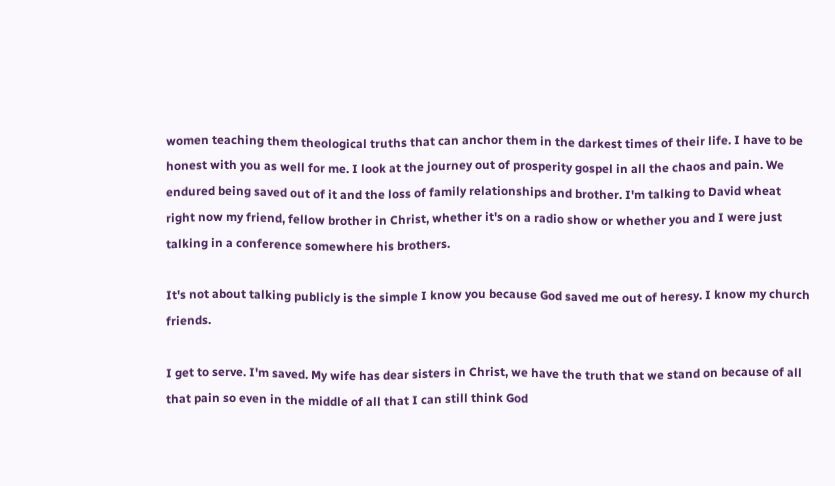women teaching them theological truths that can anchor them in the darkest times of their life. I have to be honest with you as well for me. I look at the journey out of prosperity gospel in all the chaos and pain. We endured being saved out of it and the loss of family relationships and brother. I'm talking to David wheat right now my friend, fellow brother in Christ, whether it's on a radio show or whether you and I were just talking in a conference somewhere his brothers.

It's not about talking publicly is the simple I know you because God saved me out of heresy. I know my church friends.

I get to serve. I'm saved. My wife has dear sisters in Christ, we have the truth that we stand on because of all that pain so even in the middle of all that I can still think God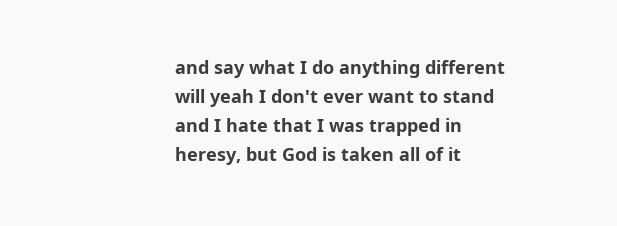and say what I do anything different will yeah I don't ever want to stand and I hate that I was trapped in heresy, but God is taken all of it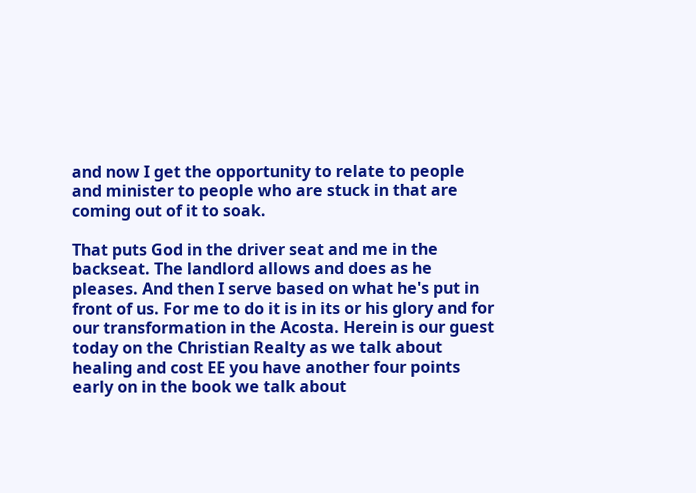and now I get the opportunity to relate to people and minister to people who are stuck in that are coming out of it to soak.

That puts God in the driver seat and me in the backseat. The landlord allows and does as he pleases. And then I serve based on what he's put in front of us. For me to do it is in its or his glory and for our transformation in the Acosta. Herein is our guest today on the Christian Realty as we talk about healing and cost EE you have another four points early on in the book we talk about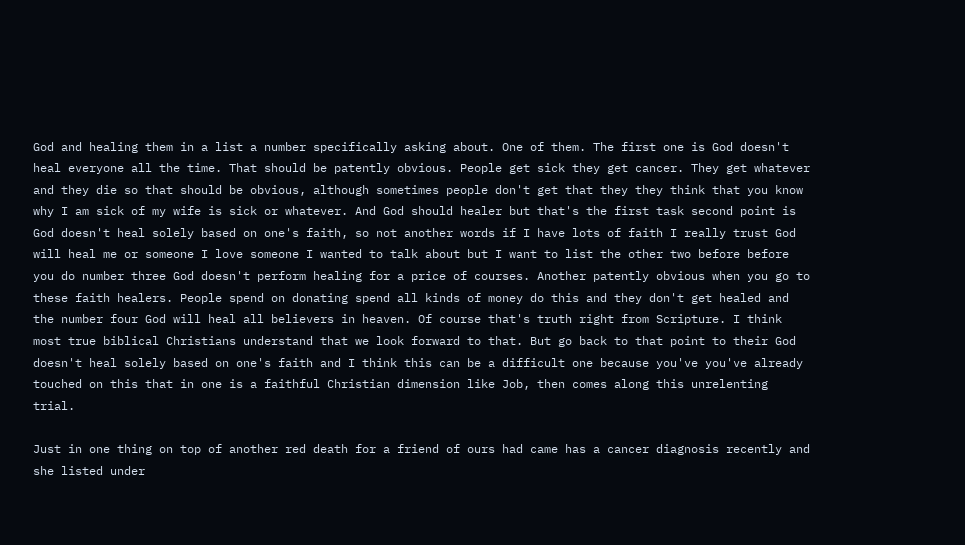God and healing them in a list a number specifically asking about. One of them. The first one is God doesn't heal everyone all the time. That should be patently obvious. People get sick they get cancer. They get whatever and they die so that should be obvious, although sometimes people don't get that they they think that you know why I am sick of my wife is sick or whatever. And God should healer but that's the first task second point is God doesn't heal solely based on one's faith, so not another words if I have lots of faith I really trust God will heal me or someone I love someone I wanted to talk about but I want to list the other two before before you do number three God doesn't perform healing for a price of courses. Another patently obvious when you go to these faith healers. People spend on donating spend all kinds of money do this and they don't get healed and the number four God will heal all believers in heaven. Of course that's truth right from Scripture. I think most true biblical Christians understand that we look forward to that. But go back to that point to their God doesn't heal solely based on one's faith and I think this can be a difficult one because you've you've already touched on this that in one is a faithful Christian dimension like Job, then comes along this unrelenting trial.

Just in one thing on top of another red death for a friend of ours had came has a cancer diagnosis recently and she listed under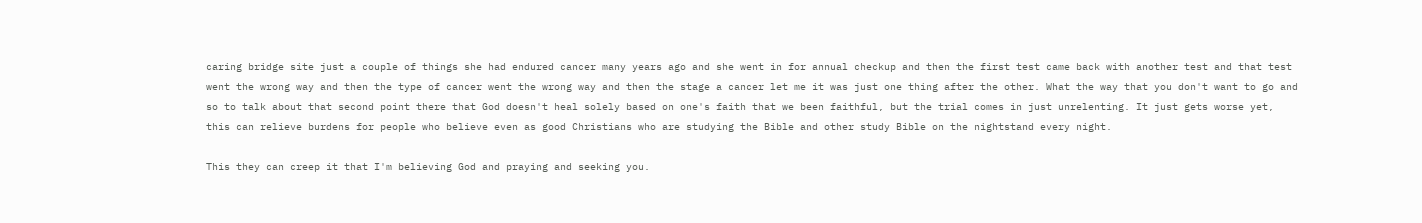caring bridge site just a couple of things she had endured cancer many years ago and she went in for annual checkup and then the first test came back with another test and that test went the wrong way and then the type of cancer went the wrong way and then the stage a cancer let me it was just one thing after the other. What the way that you don't want to go and so to talk about that second point there that God doesn't heal solely based on one's faith that we been faithful, but the trial comes in just unrelenting. It just gets worse yet, this can relieve burdens for people who believe even as good Christians who are studying the Bible and other study Bible on the nightstand every night.

This they can creep it that I'm believing God and praying and seeking you.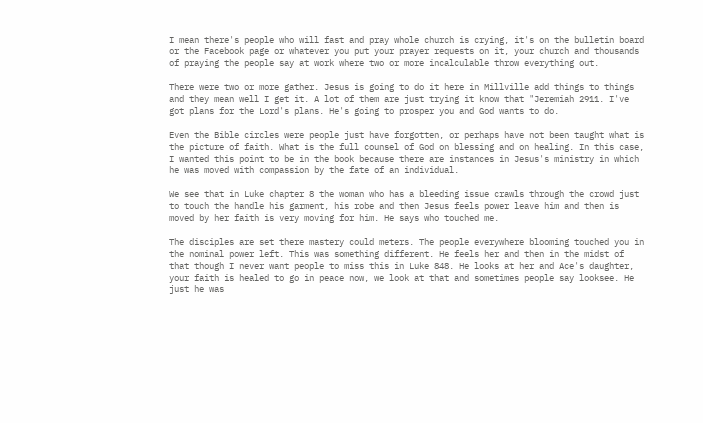I mean there's people who will fast and pray whole church is crying, it's on the bulletin board or the Facebook page or whatever you put your prayer requests on it, your church and thousands of praying the people say at work where two or more incalculable throw everything out.

There were two or more gather. Jesus is going to do it here in Millville add things to things and they mean well I get it. A lot of them are just trying it know that "Jeremiah 2911. I've got plans for the Lord's plans. He's going to prosper you and God wants to do.

Even the Bible circles were people just have forgotten, or perhaps have not been taught what is the picture of faith. What is the full counsel of God on blessing and on healing. In this case, I wanted this point to be in the book because there are instances in Jesus's ministry in which he was moved with compassion by the fate of an individual.

We see that in Luke chapter 8 the woman who has a bleeding issue crawls through the crowd just to touch the handle his garment, his robe and then Jesus feels power leave him and then is moved by her faith is very moving for him. He says who touched me.

The disciples are set there mastery could meters. The people everywhere blooming touched you in the nominal power left. This was something different. He feels her and then in the midst of that though I never want people to miss this in Luke 848. He looks at her and Ace's daughter, your faith is healed to go in peace now, we look at that and sometimes people say looksee. He just he was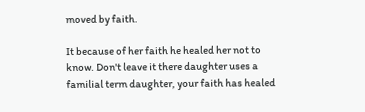moved by faith.

It because of her faith he healed her not to know. Don't leave it there daughter uses a familial term daughter, your faith has healed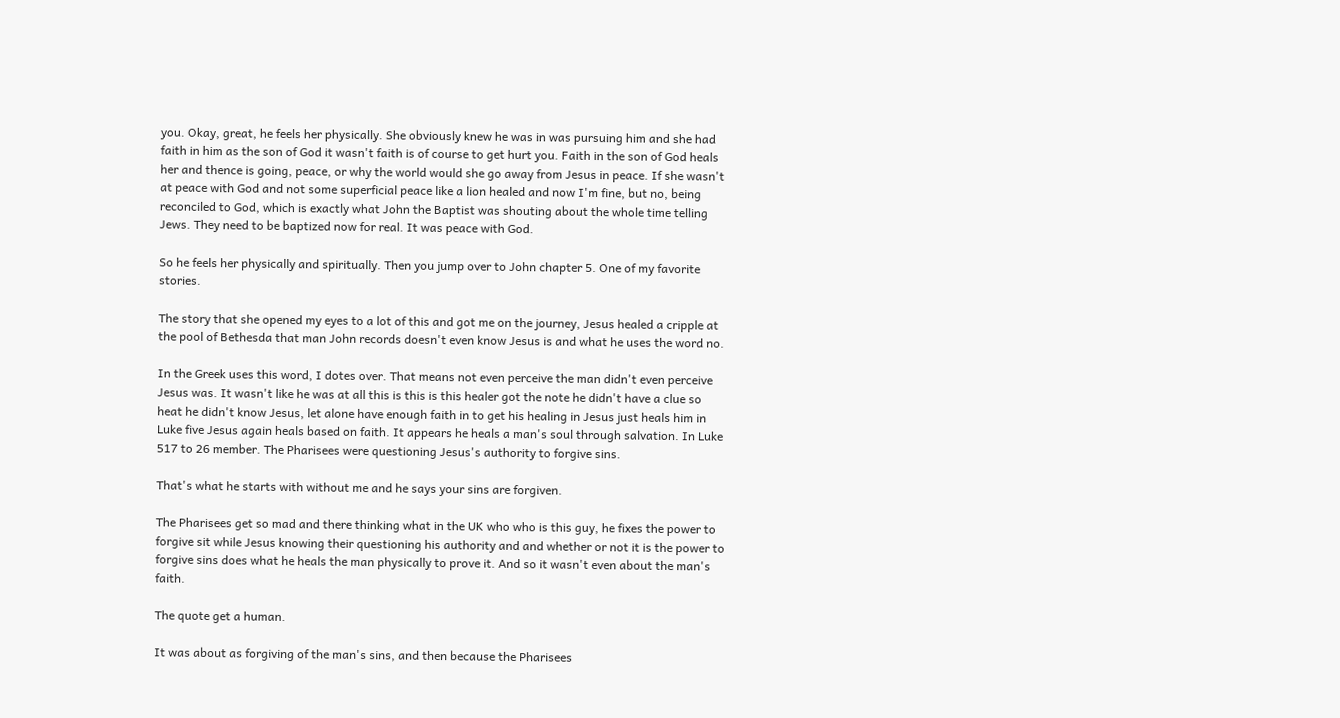you. Okay, great, he feels her physically. She obviously knew he was in was pursuing him and she had faith in him as the son of God it wasn't faith is of course to get hurt you. Faith in the son of God heals her and thence is going, peace, or why the world would she go away from Jesus in peace. If she wasn't at peace with God and not some superficial peace like a lion healed and now I'm fine, but no, being reconciled to God, which is exactly what John the Baptist was shouting about the whole time telling Jews. They need to be baptized now for real. It was peace with God.

So he feels her physically and spiritually. Then you jump over to John chapter 5. One of my favorite stories.

The story that she opened my eyes to a lot of this and got me on the journey, Jesus healed a cripple at the pool of Bethesda that man John records doesn't even know Jesus is and what he uses the word no.

In the Greek uses this word, I dotes over. That means not even perceive the man didn't even perceive Jesus was. It wasn't like he was at all this is this is this healer got the note he didn't have a clue so heat he didn't know Jesus, let alone have enough faith in to get his healing in Jesus just heals him in Luke five Jesus again heals based on faith. It appears he heals a man's soul through salvation. In Luke 517 to 26 member. The Pharisees were questioning Jesus's authority to forgive sins.

That's what he starts with without me and he says your sins are forgiven.

The Pharisees get so mad and there thinking what in the UK who who is this guy, he fixes the power to forgive sit while Jesus knowing their questioning his authority and and whether or not it is the power to forgive sins does what he heals the man physically to prove it. And so it wasn't even about the man's faith.

The quote get a human.

It was about as forgiving of the man's sins, and then because the Pharisees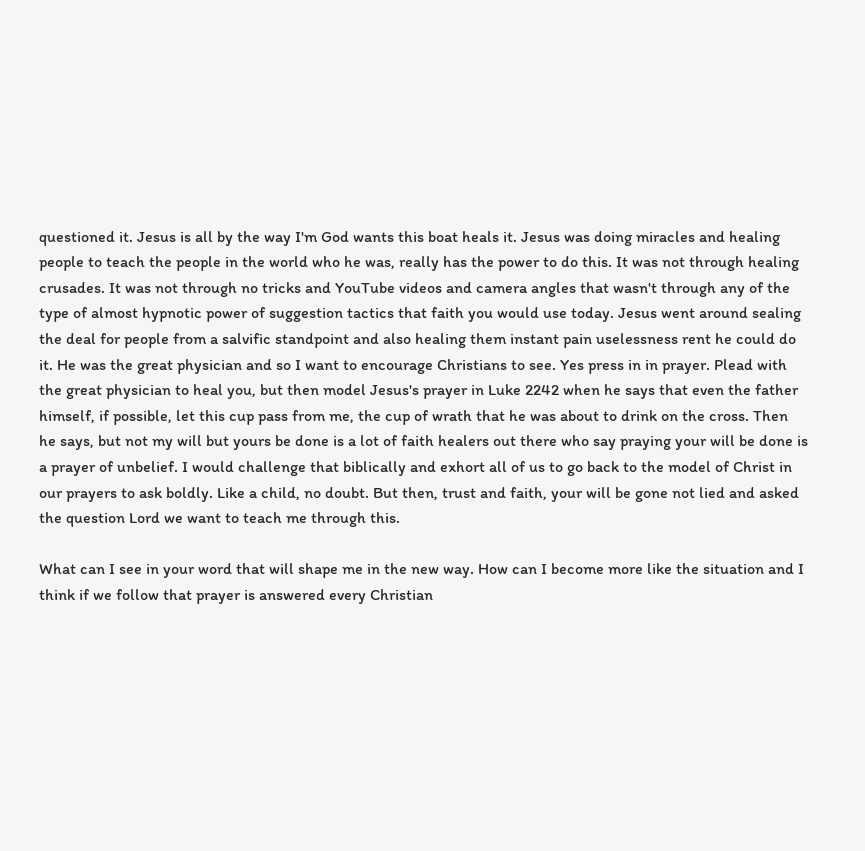questioned it. Jesus is all by the way I'm God wants this boat heals it. Jesus was doing miracles and healing people to teach the people in the world who he was, really has the power to do this. It was not through healing crusades. It was not through no tricks and YouTube videos and camera angles that wasn't through any of the type of almost hypnotic power of suggestion tactics that faith you would use today. Jesus went around sealing the deal for people from a salvific standpoint and also healing them instant pain uselessness rent he could do it. He was the great physician and so I want to encourage Christians to see. Yes press in in prayer. Plead with the great physician to heal you, but then model Jesus's prayer in Luke 2242 when he says that even the father himself, if possible, let this cup pass from me, the cup of wrath that he was about to drink on the cross. Then he says, but not my will but yours be done is a lot of faith healers out there who say praying your will be done is a prayer of unbelief. I would challenge that biblically and exhort all of us to go back to the model of Christ in our prayers to ask boldly. Like a child, no doubt. But then, trust and faith, your will be gone not lied and asked the question Lord we want to teach me through this.

What can I see in your word that will shape me in the new way. How can I become more like the situation and I think if we follow that prayer is answered every Christian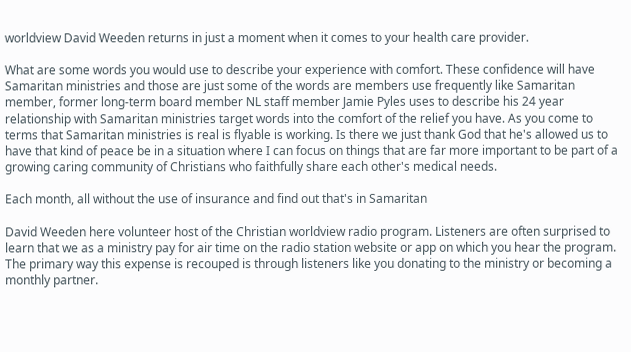worldview David Weeden returns in just a moment when it comes to your health care provider.

What are some words you would use to describe your experience with comfort. These confidence will have Samaritan ministries and those are just some of the words are members use frequently like Samaritan member, former long-term board member NL staff member Jamie Pyles uses to describe his 24 year relationship with Samaritan ministries target words into the comfort of the relief you have. As you come to terms that Samaritan ministries is real is flyable is working. Is there we just thank God that he's allowed us to have that kind of peace be in a situation where I can focus on things that are far more important to be part of a growing caring community of Christians who faithfully share each other's medical needs.

Each month, all without the use of insurance and find out that's in Samaritan

David Weeden here volunteer host of the Christian worldview radio program. Listeners are often surprised to learn that we as a ministry pay for air time on the radio station website or app on which you hear the program. The primary way this expense is recouped is through listeners like you donating to the ministry or becoming a monthly partner.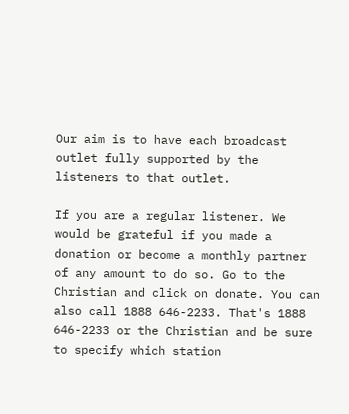Our aim is to have each broadcast outlet fully supported by the listeners to that outlet.

If you are a regular listener. We would be grateful if you made a donation or become a monthly partner of any amount to do so. Go to the Christian and click on donate. You can also call 1888 646-2233. That's 1888 646-2233 or the Christian and be sure to specify which station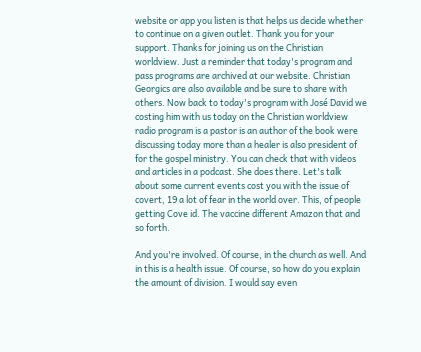website or app you listen is that helps us decide whether to continue on a given outlet. Thank you for your support. Thanks for joining us on the Christian worldview. Just a reminder that today's program and pass programs are archived at our website. Christian Georgics are also available and be sure to share with others. Now back to today's program with José David we costing him with us today on the Christian worldview radio program is a pastor is an author of the book were discussing today more than a healer is also president of for the gospel ministry. You can check that with videos and articles in a podcast. She does there. Let's talk about some current events cost you with the issue of covert, 19 a lot of fear in the world over. This, of people getting Cove id. The vaccine different Amazon that and so forth.

And you're involved. Of course, in the church as well. And in this is a health issue. Of course, so how do you explain the amount of division. I would say even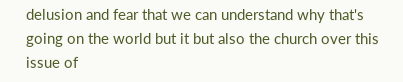delusion and fear that we can understand why that's going on the world but it but also the church over this issue of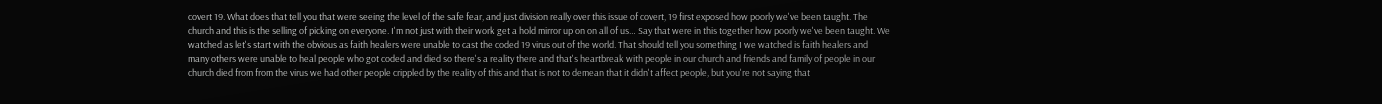covert 19. What does that tell you that were seeing the level of the safe fear, and just division really over this issue of covert, 19 first exposed how poorly we've been taught. The church and this is the selling of picking on everyone. I'm not just with their work get a hold mirror up on on all of us… Say that were in this together how poorly we've been taught. We watched as let's start with the obvious as faith healers were unable to cast the coded 19 virus out of the world. That should tell you something I we watched is faith healers and many others were unable to heal people who got coded and died so there's a reality there and that's heartbreak with people in our church and friends and family of people in our church died from from the virus we had other people crippled by the reality of this and that is not to demean that it didn't affect people, but you're not saying that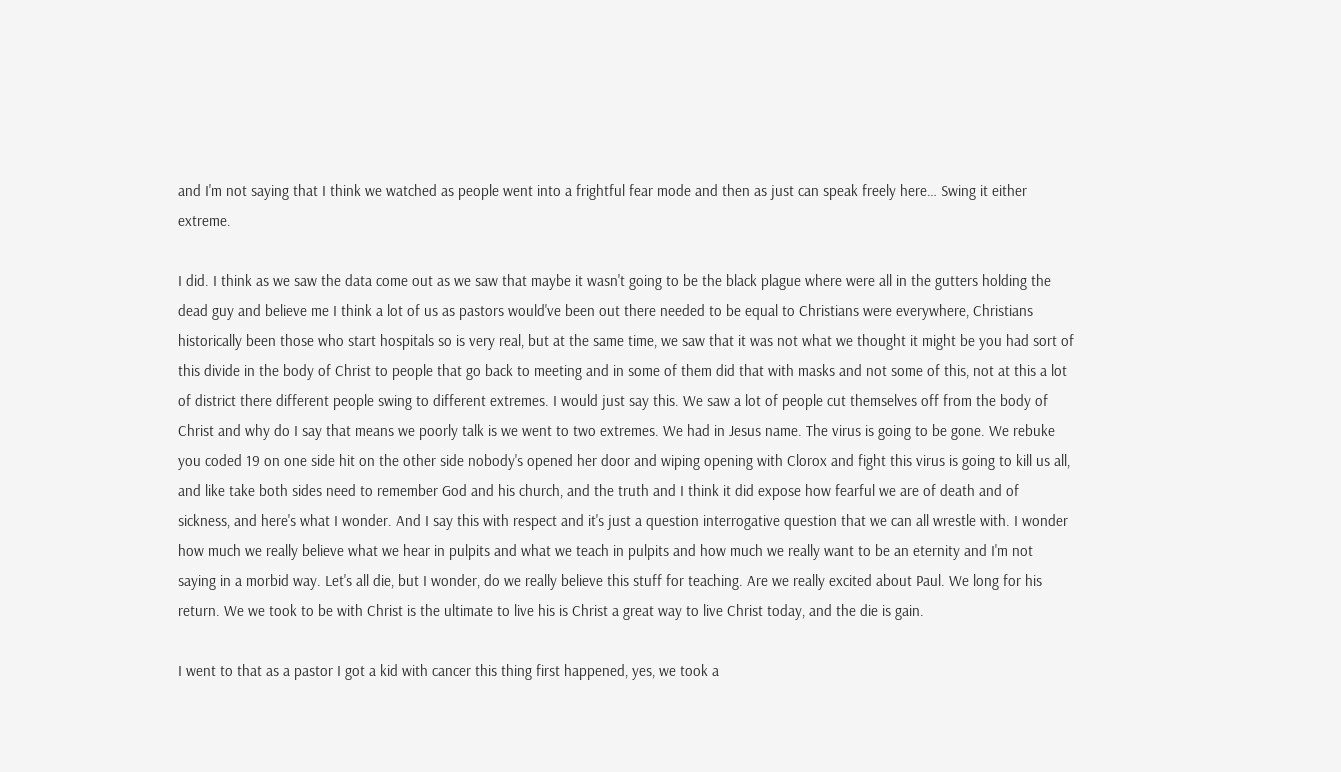and I'm not saying that I think we watched as people went into a frightful fear mode and then as just can speak freely here… Swing it either extreme.

I did. I think as we saw the data come out as we saw that maybe it wasn't going to be the black plague where were all in the gutters holding the dead guy and believe me I think a lot of us as pastors would've been out there needed to be equal to Christians were everywhere, Christians historically been those who start hospitals so is very real, but at the same time, we saw that it was not what we thought it might be you had sort of this divide in the body of Christ to people that go back to meeting and in some of them did that with masks and not some of this, not at this a lot of district there different people swing to different extremes. I would just say this. We saw a lot of people cut themselves off from the body of Christ and why do I say that means we poorly talk is we went to two extremes. We had in Jesus name. The virus is going to be gone. We rebuke you coded 19 on one side hit on the other side nobody's opened her door and wiping opening with Clorox and fight this virus is going to kill us all, and like take both sides need to remember God and his church, and the truth and I think it did expose how fearful we are of death and of sickness, and here's what I wonder. And I say this with respect and it's just a question interrogative question that we can all wrestle with. I wonder how much we really believe what we hear in pulpits and what we teach in pulpits and how much we really want to be an eternity and I'm not saying in a morbid way. Let's all die, but I wonder, do we really believe this stuff for teaching. Are we really excited about Paul. We long for his return. We we took to be with Christ is the ultimate to live his is Christ a great way to live Christ today, and the die is gain.

I went to that as a pastor I got a kid with cancer this thing first happened, yes, we took a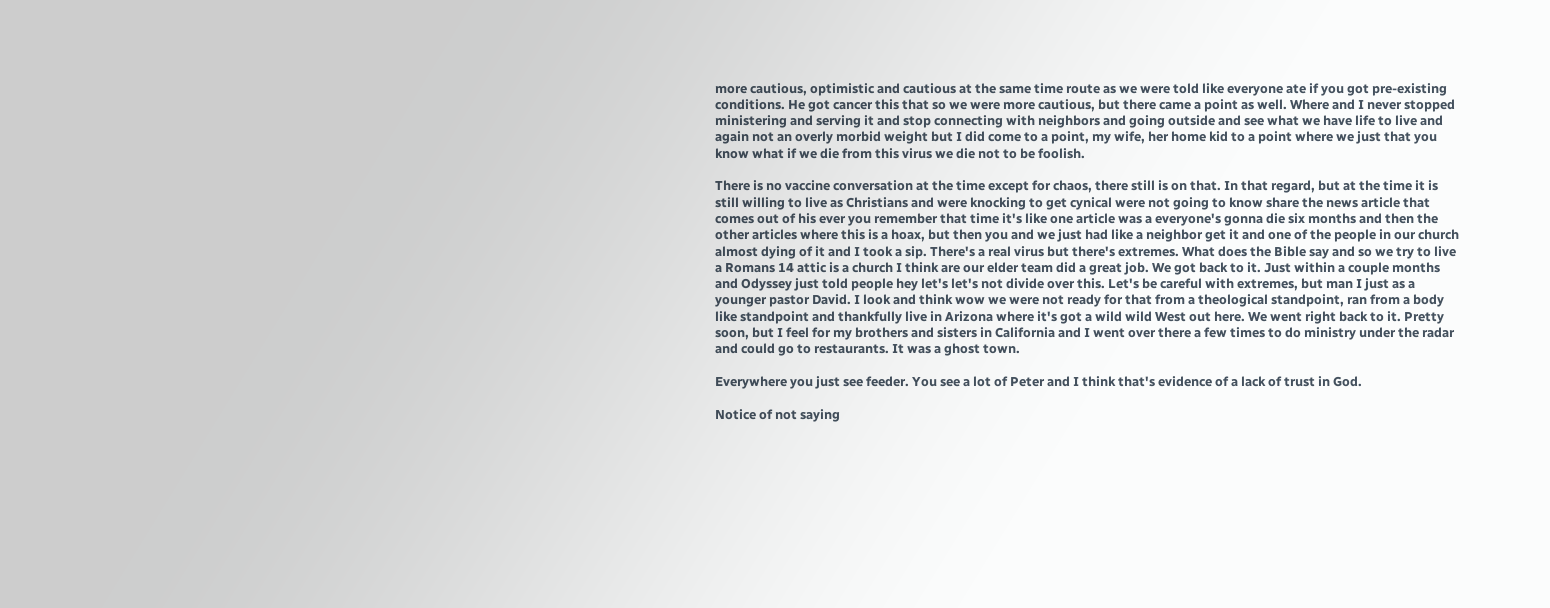more cautious, optimistic and cautious at the same time route as we were told like everyone ate if you got pre-existing conditions. He got cancer this that so we were more cautious, but there came a point as well. Where and I never stopped ministering and serving it and stop connecting with neighbors and going outside and see what we have life to live and again not an overly morbid weight but I did come to a point, my wife, her home kid to a point where we just that you know what if we die from this virus we die not to be foolish.

There is no vaccine conversation at the time except for chaos, there still is on that. In that regard, but at the time it is still willing to live as Christians and were knocking to get cynical were not going to know share the news article that comes out of his ever you remember that time it's like one article was a everyone's gonna die six months and then the other articles where this is a hoax, but then you and we just had like a neighbor get it and one of the people in our church almost dying of it and I took a sip. There's a real virus but there's extremes. What does the Bible say and so we try to live a Romans 14 attic is a church I think are our elder team did a great job. We got back to it. Just within a couple months and Odyssey just told people hey let's let's not divide over this. Let's be careful with extremes, but man I just as a younger pastor David. I look and think wow we were not ready for that from a theological standpoint, ran from a body like standpoint and thankfully live in Arizona where it's got a wild wild West out here. We went right back to it. Pretty soon, but I feel for my brothers and sisters in California and I went over there a few times to do ministry under the radar and could go to restaurants. It was a ghost town.

Everywhere you just see feeder. You see a lot of Peter and I think that's evidence of a lack of trust in God.

Notice of not saying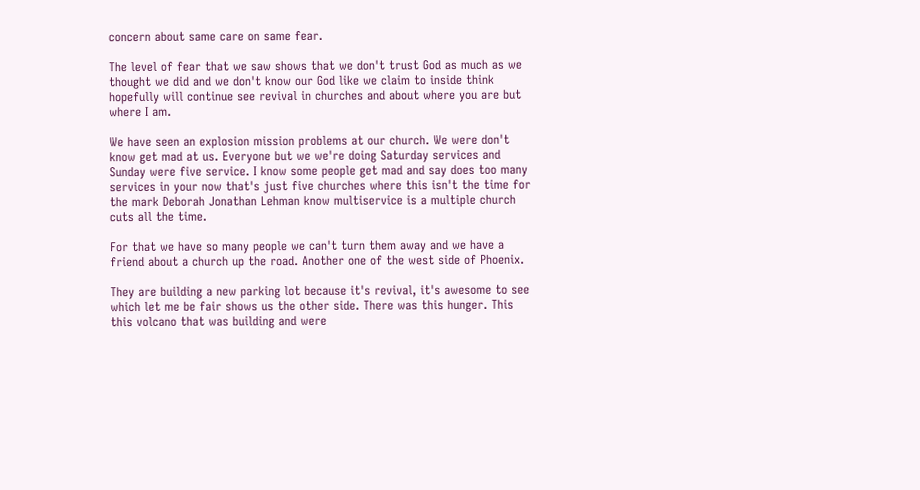concern about same care on same fear.

The level of fear that we saw shows that we don't trust God as much as we thought we did and we don't know our God like we claim to inside think hopefully will continue see revival in churches and about where you are but where I am.

We have seen an explosion mission problems at our church. We were don't know get mad at us. Everyone but we we're doing Saturday services and Sunday were five service. I know some people get mad and say does too many services in your now that's just five churches where this isn't the time for the mark Deborah Jonathan Lehman know multiservice is a multiple church cuts all the time.

For that we have so many people we can't turn them away and we have a friend about a church up the road. Another one of the west side of Phoenix.

They are building a new parking lot because it's revival, it's awesome to see which let me be fair shows us the other side. There was this hunger. This this volcano that was building and were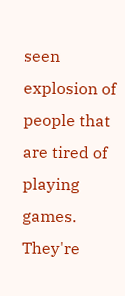seen explosion of people that are tired of playing games. They're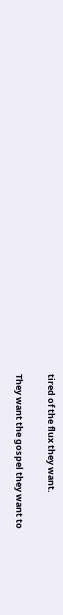tired of the flux they want.

They want the gospel they want to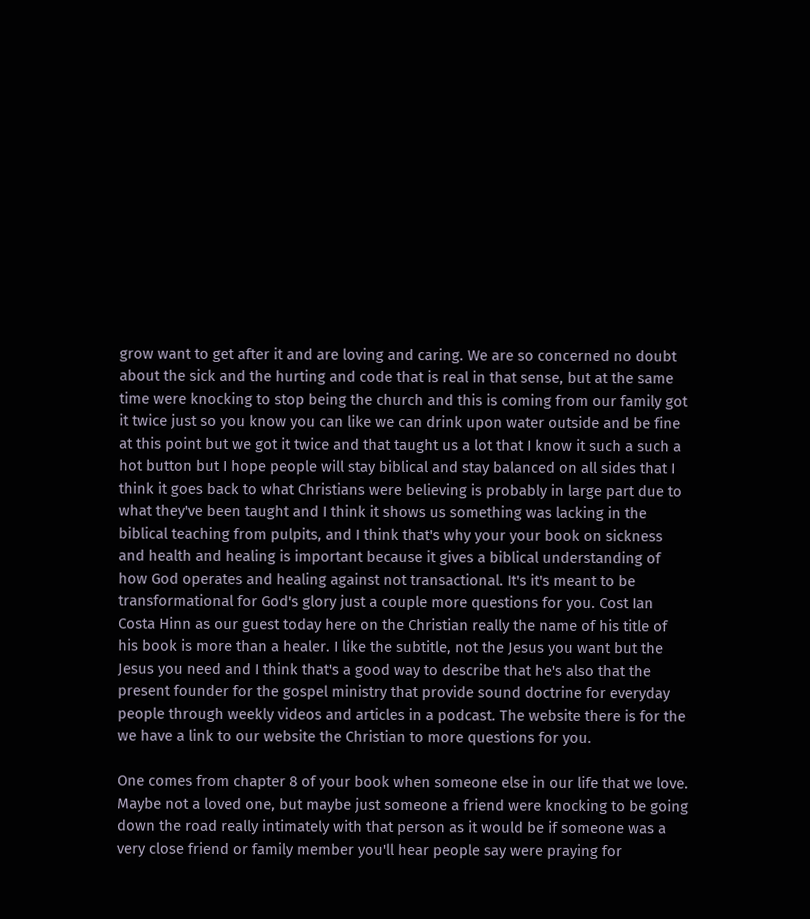grow want to get after it and are loving and caring. We are so concerned no doubt about the sick and the hurting and code that is real in that sense, but at the same time were knocking to stop being the church and this is coming from our family got it twice just so you know you can like we can drink upon water outside and be fine at this point but we got it twice and that taught us a lot that I know it such a such a hot button but I hope people will stay biblical and stay balanced on all sides that I think it goes back to what Christians were believing is probably in large part due to what they've been taught and I think it shows us something was lacking in the biblical teaching from pulpits, and I think that's why your your book on sickness and health and healing is important because it gives a biblical understanding of how God operates and healing against not transactional. It's it's meant to be transformational for God's glory just a couple more questions for you. Cost Ian Costa Hinn as our guest today here on the Christian really the name of his title of his book is more than a healer. I like the subtitle, not the Jesus you want but the Jesus you need and I think that's a good way to describe that he's also that the present founder for the gospel ministry that provide sound doctrine for everyday people through weekly videos and articles in a podcast. The website there is for the we have a link to our website the Christian to more questions for you.

One comes from chapter 8 of your book when someone else in our life that we love. Maybe not a loved one, but maybe just someone a friend were knocking to be going down the road really intimately with that person as it would be if someone was a very close friend or family member you'll hear people say were praying for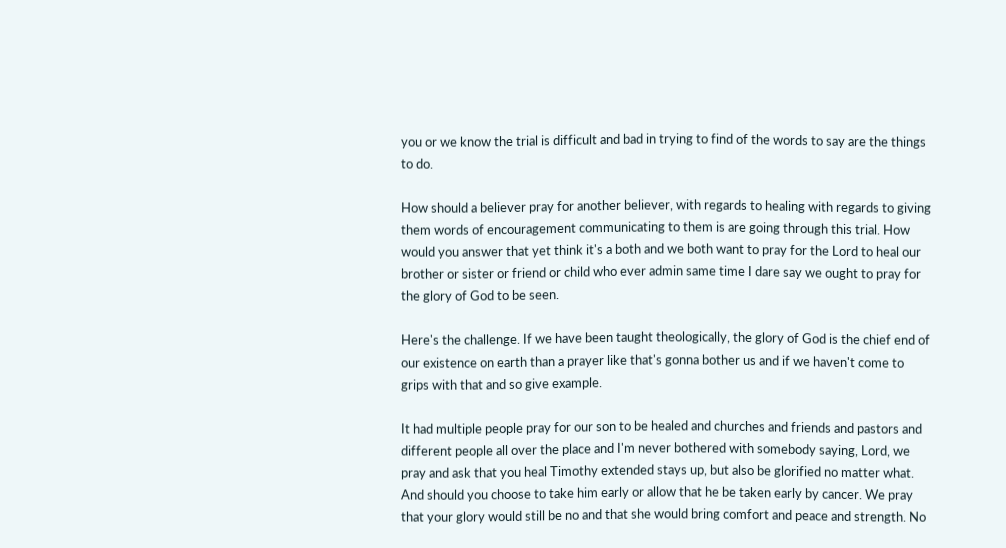you or we know the trial is difficult and bad in trying to find of the words to say are the things to do.

How should a believer pray for another believer, with regards to healing with regards to giving them words of encouragement communicating to them is are going through this trial. How would you answer that yet think it's a both and we both want to pray for the Lord to heal our brother or sister or friend or child who ever admin same time I dare say we ought to pray for the glory of God to be seen.

Here's the challenge. If we have been taught theologically, the glory of God is the chief end of our existence on earth than a prayer like that's gonna bother us and if we haven't come to grips with that and so give example.

It had multiple people pray for our son to be healed and churches and friends and pastors and different people all over the place and I'm never bothered with somebody saying, Lord, we pray and ask that you heal Timothy extended stays up, but also be glorified no matter what. And should you choose to take him early or allow that he be taken early by cancer. We pray that your glory would still be no and that she would bring comfort and peace and strength. No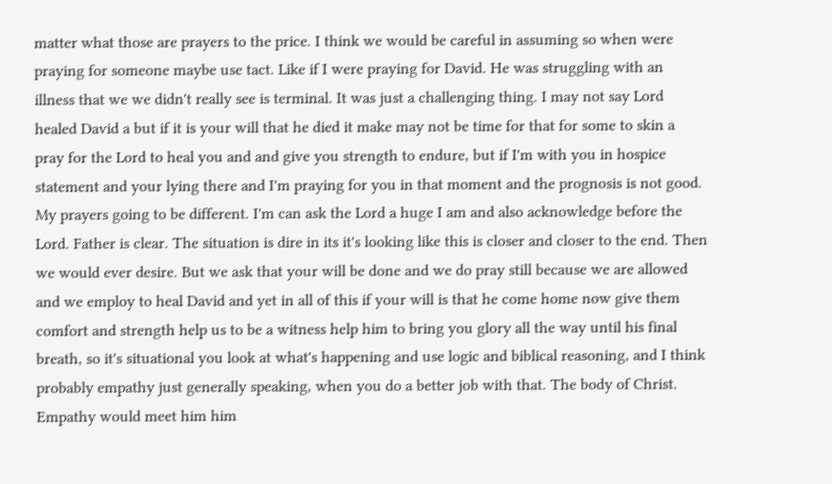matter what those are prayers to the price. I think we would be careful in assuming so when were praying for someone maybe use tact. Like if I were praying for David. He was struggling with an illness that we we didn't really see is terminal. It was just a challenging thing. I may not say Lord healed David a but if it is your will that he died it make may not be time for that for some to skin a pray for the Lord to heal you and and give you strength to endure, but if I'm with you in hospice statement and your lying there and I'm praying for you in that moment and the prognosis is not good. My prayers going to be different. I'm can ask the Lord a huge I am and also acknowledge before the Lord. Father is clear. The situation is dire in its it's looking like this is closer and closer to the end. Then we would ever desire. But we ask that your will be done and we do pray still because we are allowed and we employ to heal David and yet in all of this if your will is that he come home now give them comfort and strength help us to be a witness help him to bring you glory all the way until his final breath, so it's situational you look at what's happening and use logic and biblical reasoning, and I think probably empathy just generally speaking, when you do a better job with that. The body of Christ. Empathy would meet him him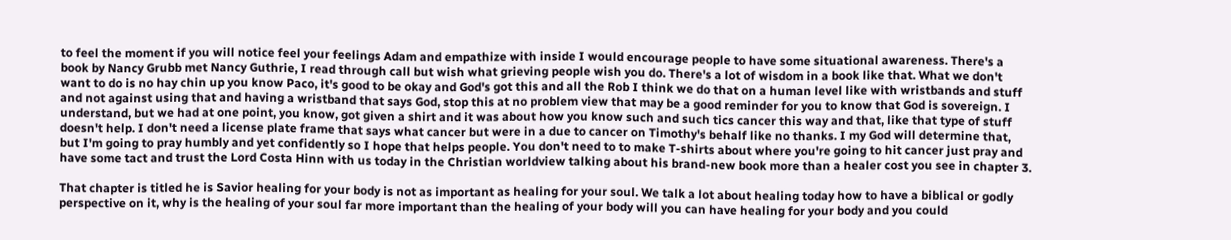to feel the moment if you will notice feel your feelings Adam and empathize with inside I would encourage people to have some situational awareness. There's a book by Nancy Grubb met Nancy Guthrie, I read through call but wish what grieving people wish you do. There's a lot of wisdom in a book like that. What we don't want to do is no hay chin up you know Paco, it's good to be okay and God's got this and all the Rob I think we do that on a human level like with wristbands and stuff and not against using that and having a wristband that says God, stop this at no problem view that may be a good reminder for you to know that God is sovereign. I understand, but we had at one point, you know, got given a shirt and it was about how you know such and such tics cancer this way and that, like that type of stuff doesn't help. I don't need a license plate frame that says what cancer but were in a due to cancer on Timothy's behalf like no thanks. I my God will determine that, but I'm going to pray humbly and yet confidently so I hope that helps people. You don't need to to make T-shirts about where you're going to hit cancer just pray and have some tact and trust the Lord Costa Hinn with us today in the Christian worldview talking about his brand-new book more than a healer cost you see in chapter 3.

That chapter is titled he is Savior healing for your body is not as important as healing for your soul. We talk a lot about healing today how to have a biblical or godly perspective on it, why is the healing of your soul far more important than the healing of your body will you can have healing for your body and you could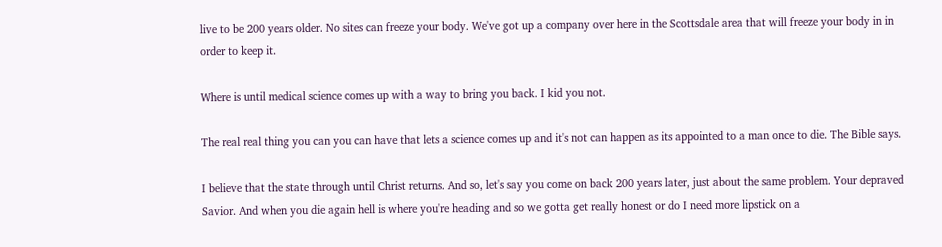live to be 200 years older. No sites can freeze your body. We've got up a company over here in the Scottsdale area that will freeze your body in in order to keep it.

Where is until medical science comes up with a way to bring you back. I kid you not.

The real real thing you can you can have that lets a science comes up and it's not can happen as its appointed to a man once to die. The Bible says.

I believe that the state through until Christ returns. And so, let's say you come on back 200 years later, just about the same problem. Your depraved Savior. And when you die again hell is where you're heading and so we gotta get really honest or do I need more lipstick on a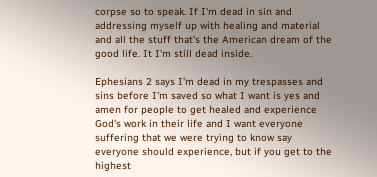corpse so to speak. If I'm dead in sin and addressing myself up with healing and material and all the stuff that's the American dream of the good life. It I'm still dead inside.

Ephesians 2 says I'm dead in my trespasses and sins before I'm saved so what I want is yes and amen for people to get healed and experience God's work in their life and I want everyone suffering that we were trying to know say everyone should experience, but if you get to the highest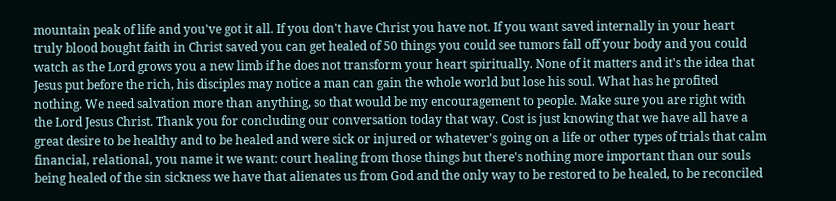mountain peak of life and you've got it all. If you don't have Christ you have not. If you want saved internally in your heart truly blood bought faith in Christ saved you can get healed of 50 things you could see tumors fall off your body and you could watch as the Lord grows you a new limb if he does not transform your heart spiritually. None of it matters and it's the idea that Jesus put before the rich, his disciples may notice a man can gain the whole world but lose his soul. What has he profited nothing. We need salvation more than anything, so that would be my encouragement to people. Make sure you are right with the Lord Jesus Christ. Thank you for concluding our conversation today that way. Cost is just knowing that we have all have a great desire to be healthy and to be healed and were sick or injured or whatever's going on a life or other types of trials that calm financial, relational, you name it we want: court healing from those things but there's nothing more important than our souls being healed of the sin sickness we have that alienates us from God and the only way to be restored to be healed, to be reconciled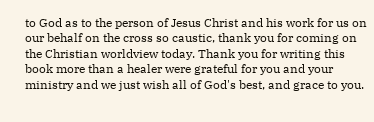to God as to the person of Jesus Christ and his work for us on our behalf on the cross so caustic, thank you for coming on the Christian worldview today. Thank you for writing this book more than a healer were grateful for you and your ministry and we just wish all of God's best, and grace to you.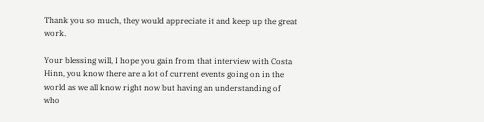Thank you so much, they would appreciate it and keep up the great work.

Your blessing will, I hope you gain from that interview with Costa Hinn, you know there are a lot of current events going on in the world as we all know right now but having an understanding of who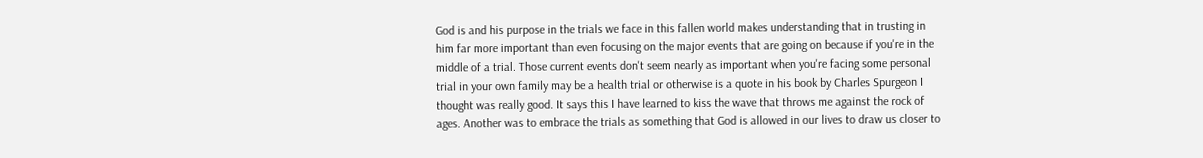God is and his purpose in the trials we face in this fallen world makes understanding that in trusting in him far more important than even focusing on the major events that are going on because if you're in the middle of a trial. Those current events don't seem nearly as important when you're facing some personal trial in your own family may be a health trial or otherwise is a quote in his book by Charles Spurgeon I thought was really good. It says this I have learned to kiss the wave that throws me against the rock of ages. Another was to embrace the trials as something that God is allowed in our lives to draw us closer to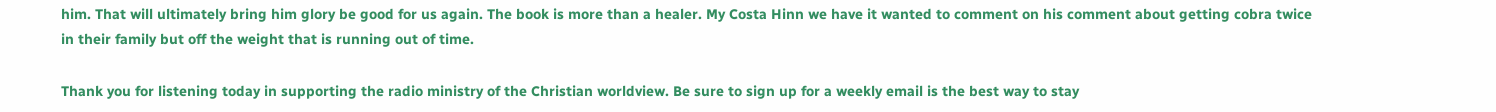him. That will ultimately bring him glory be good for us again. The book is more than a healer. My Costa Hinn we have it wanted to comment on his comment about getting cobra twice in their family but off the weight that is running out of time.

Thank you for listening today in supporting the radio ministry of the Christian worldview. Be sure to sign up for a weekly email is the best way to stay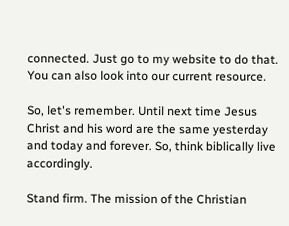connected. Just go to my website to do that. You can also look into our current resource.

So, let's remember. Until next time Jesus Christ and his word are the same yesterday and today and forever. So, think biblically live accordingly.

Stand firm. The mission of the Christian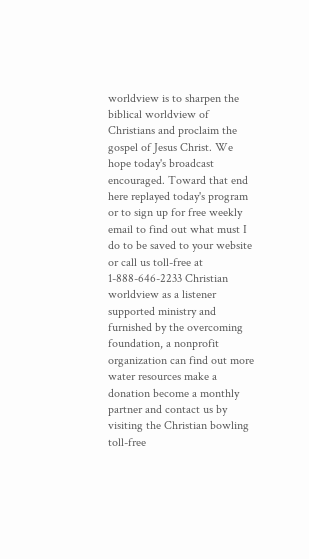worldview is to sharpen the biblical worldview of Christians and proclaim the gospel of Jesus Christ. We hope today's broadcast encouraged. Toward that end here replayed today's program or to sign up for free weekly email to find out what must I do to be saved to your website or call us toll-free at 1-888-646-2233 Christian worldview as a listener supported ministry and furnished by the overcoming foundation, a nonprofit organization can find out more water resources make a donation become a monthly partner and contact us by visiting the Christian bowling toll-free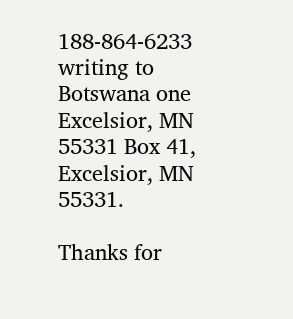188-864-6233 writing to Botswana one Excelsior, MN 55331 Box 41, Excelsior, MN 55331.

Thanks for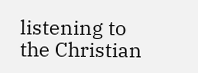listening to the Christian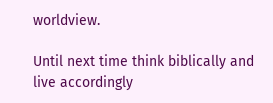worldview.

Until next time think biblically and live accordingly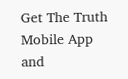Get The Truth Mobile App and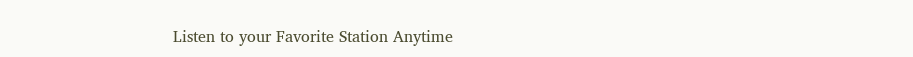Listen to your Favorite Station Anytime